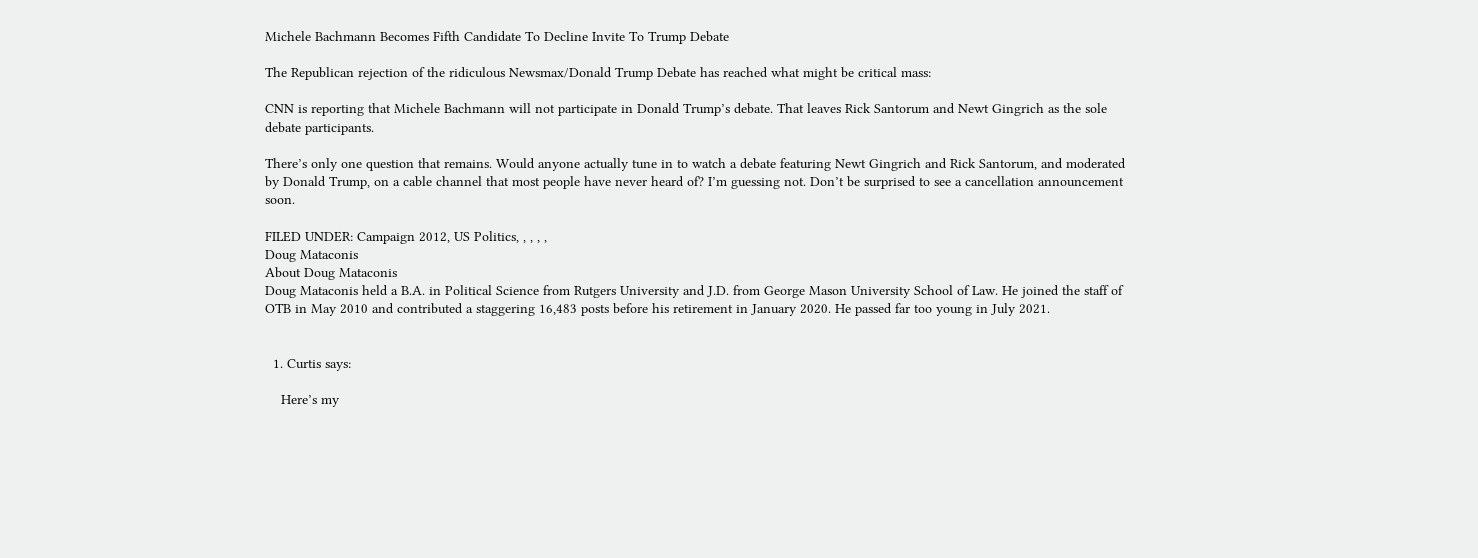Michele Bachmann Becomes Fifth Candidate To Decline Invite To Trump Debate

The Republican rejection of the ridiculous Newsmax/Donald Trump Debate has reached what might be critical mass:

CNN is reporting that Michele Bachmann will not participate in Donald Trump’s debate. That leaves Rick Santorum and Newt Gingrich as the sole debate participants.

There’s only one question that remains. Would anyone actually tune in to watch a debate featuring Newt Gingrich and Rick Santorum, and moderated by Donald Trump, on a cable channel that most people have never heard of? I’m guessing not. Don’t be surprised to see a cancellation announcement soon.

FILED UNDER: Campaign 2012, US Politics, , , , ,
Doug Mataconis
About Doug Mataconis
Doug Mataconis held a B.A. in Political Science from Rutgers University and J.D. from George Mason University School of Law. He joined the staff of OTB in May 2010 and contributed a staggering 16,483 posts before his retirement in January 2020. He passed far too young in July 2021.


  1. Curtis says:

    Here’s my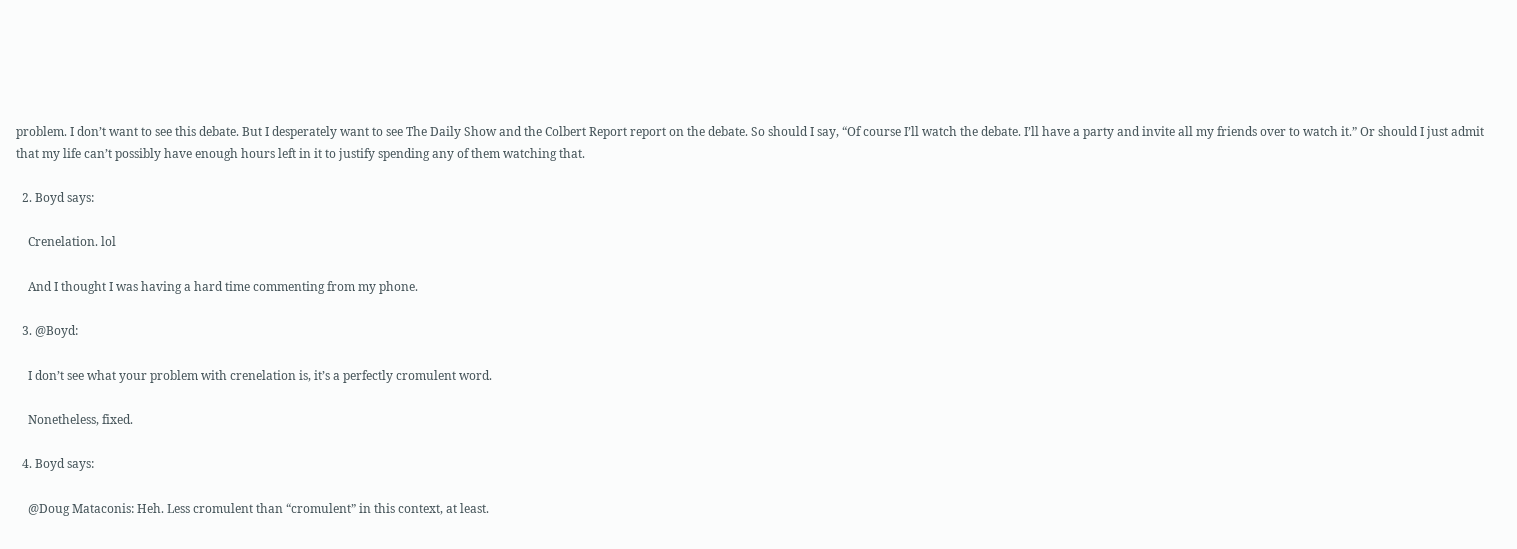problem. I don’t want to see this debate. But I desperately want to see The Daily Show and the Colbert Report report on the debate. So should I say, “Of course I’ll watch the debate. I’ll have a party and invite all my friends over to watch it.” Or should I just admit that my life can’t possibly have enough hours left in it to justify spending any of them watching that.

  2. Boyd says:

    Crenelation. lol

    And I thought I was having a hard time commenting from my phone.

  3. @Boyd:

    I don’t see what your problem with crenelation is, it’s a perfectly cromulent word.

    Nonetheless, fixed.

  4. Boyd says:

    @Doug Mataconis: Heh. Less cromulent than “cromulent” in this context, at least.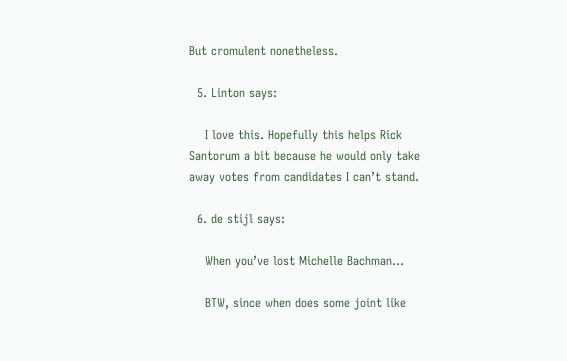But cromulent nonetheless.

  5. Linton says:

    I love this. Hopefully this helps Rick Santorum a bit because he would only take away votes from candidates I can’t stand.

  6. de stijl says:

    When you’ve lost Michelle Bachman…

    BTW, since when does some joint like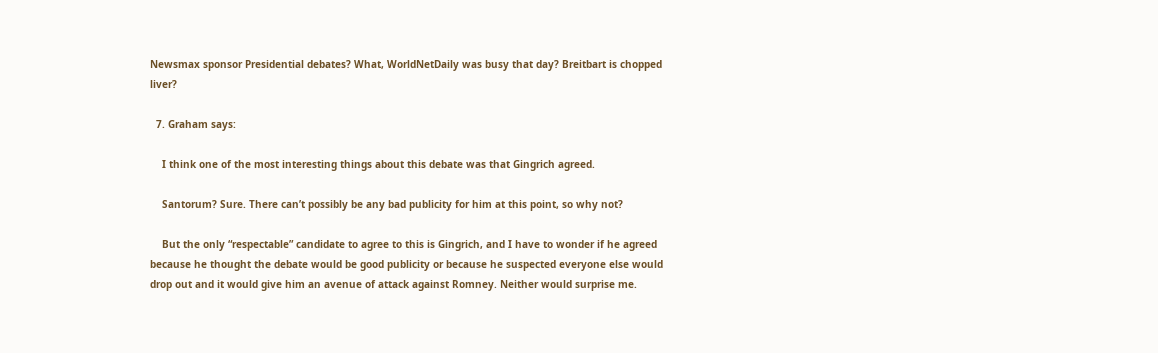Newsmax sponsor Presidential debates? What, WorldNetDaily was busy that day? Breitbart is chopped liver?

  7. Graham says:

    I think one of the most interesting things about this debate was that Gingrich agreed.

    Santorum? Sure. There can’t possibly be any bad publicity for him at this point, so why not?

    But the only “respectable” candidate to agree to this is Gingrich, and I have to wonder if he agreed because he thought the debate would be good publicity or because he suspected everyone else would drop out and it would give him an avenue of attack against Romney. Neither would surprise me.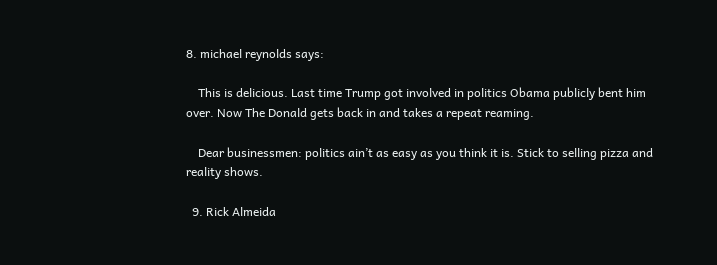8. michael reynolds says:

    This is delicious. Last time Trump got involved in politics Obama publicly bent him over. Now The Donald gets back in and takes a repeat reaming.

    Dear businessmen: politics ain’t as easy as you think it is. Stick to selling pizza and reality shows.

  9. Rick Almeida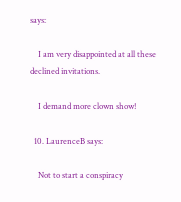says:

    I am very disappointed at all these declined invitations.

    I demand more clown show!

  10. LaurenceB says:

    Not to start a conspiracy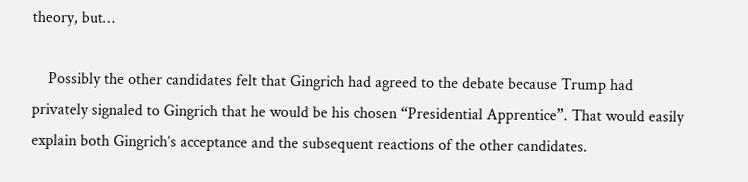theory, but…

    Possibly the other candidates felt that Gingrich had agreed to the debate because Trump had privately signaled to Gingrich that he would be his chosen “Presidential Apprentice”. That would easily explain both Gingrich’s acceptance and the subsequent reactions of the other candidates.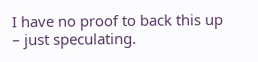I have no proof to back this up – just speculating.